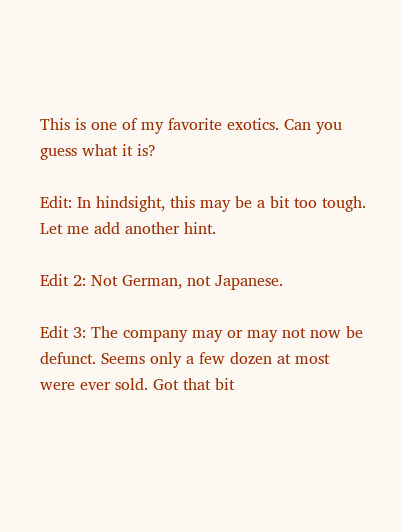This is one of my favorite exotics. Can you guess what it is?

Edit: In hindsight, this may be a bit too tough. Let me add another hint.

Edit 2: Not German, not Japanese.

Edit 3: The company may or may not now be defunct. Seems only a few dozen at most were ever sold. Got that bit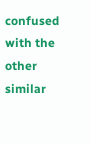confused with the other similar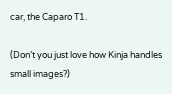car, the Caparo T1.

(Don’t you just love how Kinja handles small images?)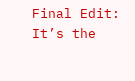Final Edit: It’s the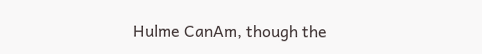Hulme CanAm, though the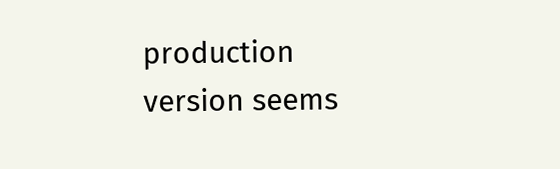production version seems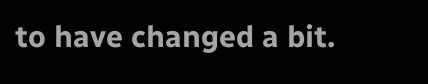to have changed a bit.